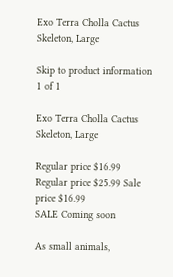Exo Terra Cholla Cactus Skeleton, Large

Skip to product information
1 of 1

Exo Terra Cholla Cactus Skeleton, Large

Regular price $16.99
Regular price $25.99 Sale price $16.99
SALE Coming soon

As small animals,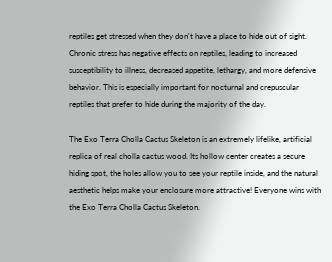reptiles get stressed when they don't have a place to hide out of sight. Chronic stress has negative effects on reptiles, leading to increased susceptibility to illness, decreased appetite, lethargy, and more defensive behavior. This is especially important for nocturnal and crepuscular reptiles that prefer to hide during the majority of the day.

The Exo Terra Cholla Cactus Skeleton is an extremely lifelike, artificial replica of real cholla cactus wood. Its hollow center creates a secure hiding spot, the holes allow you to see your reptile inside, and the natural aesthetic helps make your enclosure more attractive! Everyone wins with the Exo Terra Cholla Cactus Skeleton.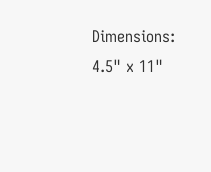Dimensions: 4.5" x 11"